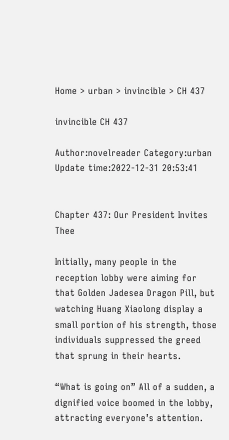Home > urban > invincible > CH 437

invincible CH 437

Author:novelreader Category:urban Update time:2022-12-31 20:53:41


Chapter 437: Our President Invites Thee

Initially, many people in the reception lobby were aiming for that Golden Jadesea Dragon Pill, but watching Huang Xiaolong display a small portion of his strength, those individuals suppressed the greed that sprung in their hearts.

“What is going on” All of a sudden, a dignified voice boomed in the lobby, attracting everyone’s attention.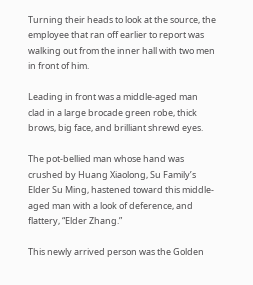Turning their heads to look at the source, the employee that ran off earlier to report was walking out from the inner hall with two men in front of him.

Leading in front was a middle-aged man clad in a large brocade green robe, thick brows, big face, and brilliant shrewd eyes.

The pot-bellied man whose hand was crushed by Huang Xiaolong, Su Family’s Elder Su Ming, hastened toward this middle-aged man with a look of deference, and flattery, “Elder Zhang.”

This newly arrived person was the Golden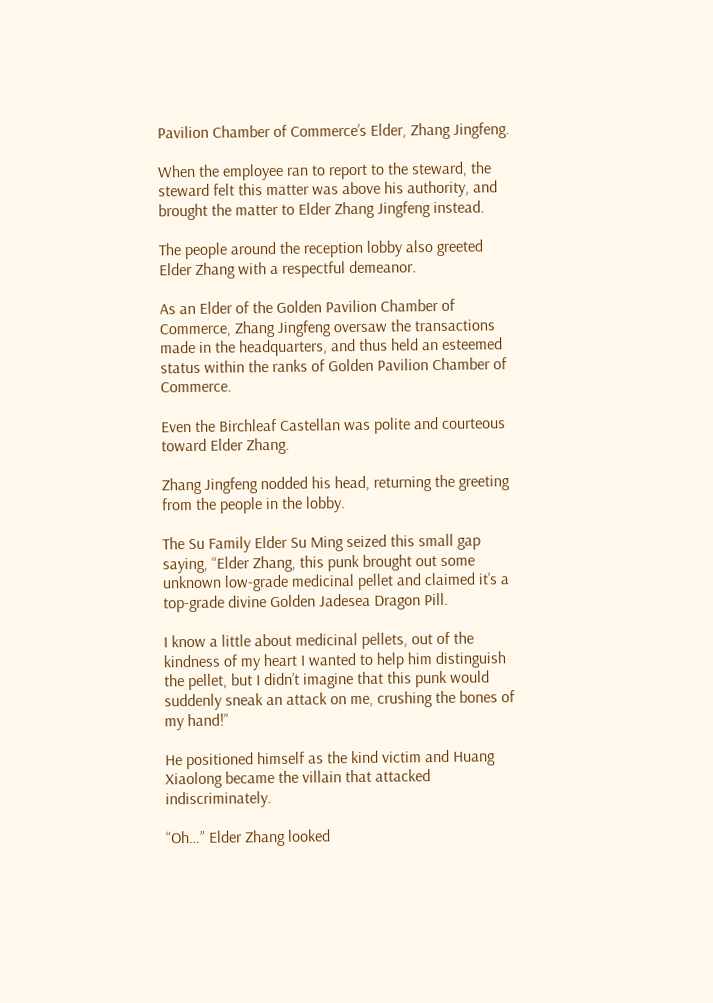Pavilion Chamber of Commerce’s Elder, Zhang Jingfeng.

When the employee ran to report to the steward, the steward felt this matter was above his authority, and brought the matter to Elder Zhang Jingfeng instead.

The people around the reception lobby also greeted Elder Zhang with a respectful demeanor.

As an Elder of the Golden Pavilion Chamber of Commerce, Zhang Jingfeng oversaw the transactions made in the headquarters, and thus held an esteemed status within the ranks of Golden Pavilion Chamber of Commerce.

Even the Birchleaf Castellan was polite and courteous toward Elder Zhang.

Zhang Jingfeng nodded his head, returning the greeting from the people in the lobby.

The Su Family Elder Su Ming seized this small gap saying, “Elder Zhang, this punk brought out some unknown low-grade medicinal pellet and claimed it’s a top-grade divine Golden Jadesea Dragon Pill.

I know a little about medicinal pellets, out of the kindness of my heart I wanted to help him distinguish the pellet, but I didn’t imagine that this punk would suddenly sneak an attack on me, crushing the bones of my hand!”

He positioned himself as the kind victim and Huang Xiaolong became the villain that attacked indiscriminately.

“Oh…” Elder Zhang looked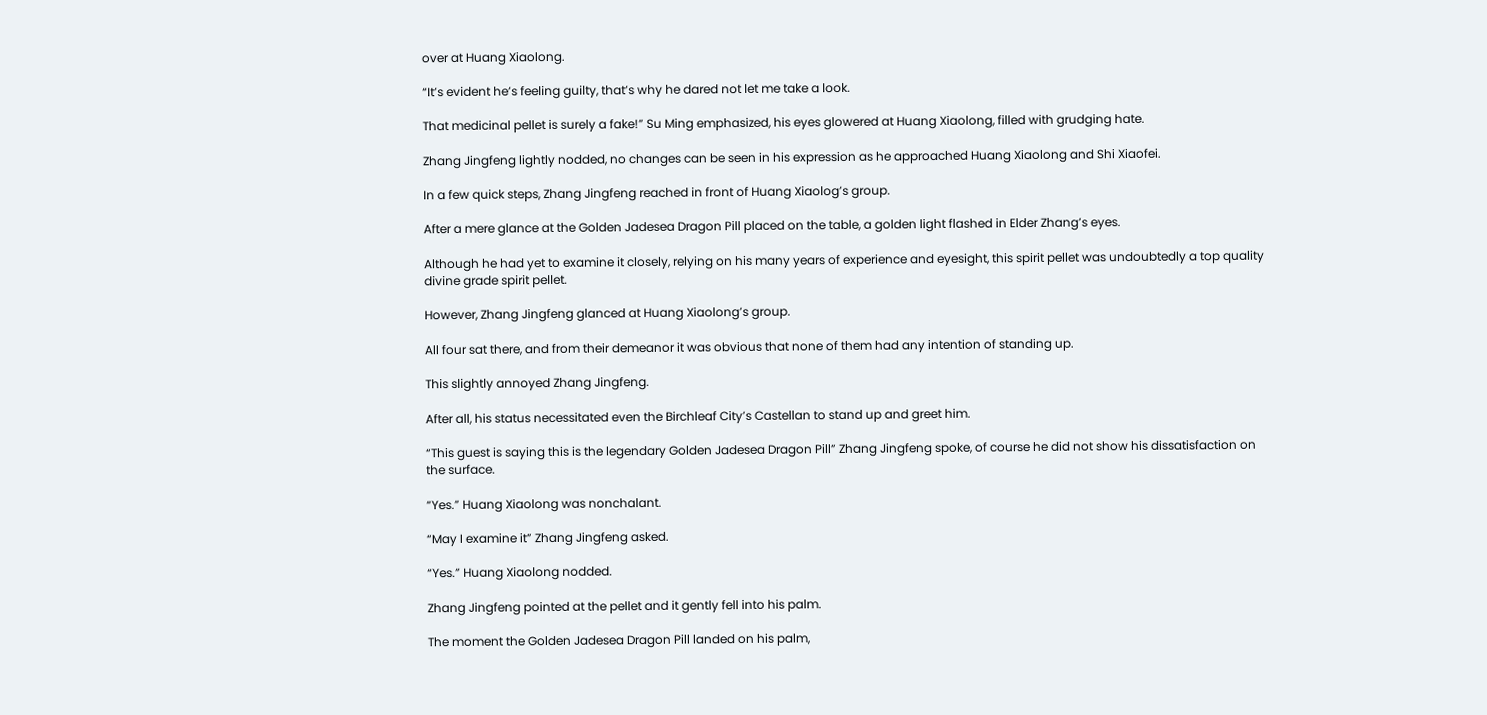over at Huang Xiaolong.

“It’s evident he’s feeling guilty, that’s why he dared not let me take a look.

That medicinal pellet is surely a fake!” Su Ming emphasized, his eyes glowered at Huang Xiaolong, filled with grudging hate.

Zhang Jingfeng lightly nodded, no changes can be seen in his expression as he approached Huang Xiaolong and Shi Xiaofei.

In a few quick steps, Zhang Jingfeng reached in front of Huang Xiaolog’s group.

After a mere glance at the Golden Jadesea Dragon Pill placed on the table, a golden light flashed in Elder Zhang’s eyes.

Although he had yet to examine it closely, relying on his many years of experience and eyesight, this spirit pellet was undoubtedly a top quality divine grade spirit pellet.

However, Zhang Jingfeng glanced at Huang Xiaolong’s group.

All four sat there, and from their demeanor it was obvious that none of them had any intention of standing up.

This slightly annoyed Zhang Jingfeng.

After all, his status necessitated even the Birchleaf City’s Castellan to stand up and greet him.

“This guest is saying this is the legendary Golden Jadesea Dragon Pill” Zhang Jingfeng spoke, of course he did not show his dissatisfaction on the surface.

“Yes.” Huang Xiaolong was nonchalant.

“May I examine it” Zhang Jingfeng asked.

“Yes.” Huang Xiaolong nodded.

Zhang Jingfeng pointed at the pellet and it gently fell into his palm.

The moment the Golden Jadesea Dragon Pill landed on his palm,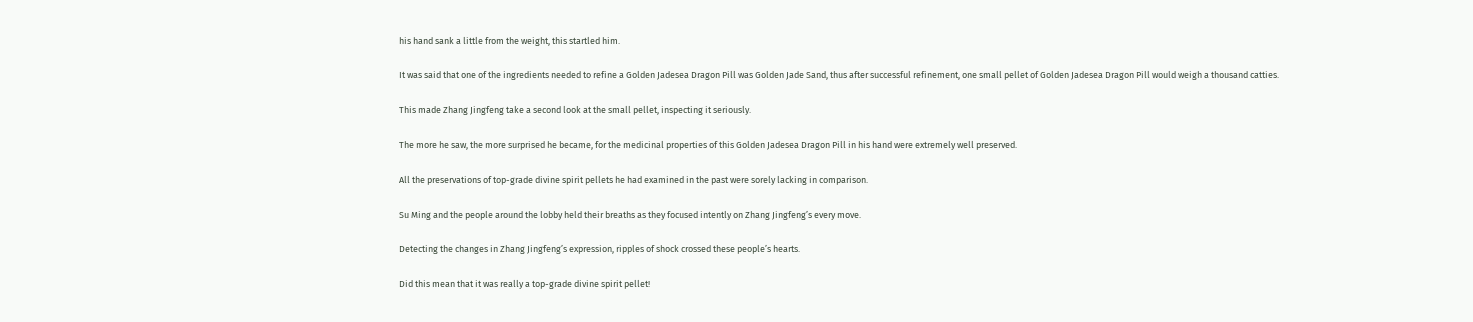his hand sank a little from the weight, this startled him.

It was said that one of the ingredients needed to refine a Golden Jadesea Dragon Pill was Golden Jade Sand, thus after successful refinement, one small pellet of Golden Jadesea Dragon Pill would weigh a thousand catties.

This made Zhang Jingfeng take a second look at the small pellet, inspecting it seriously.

The more he saw, the more surprised he became, for the medicinal properties of this Golden Jadesea Dragon Pill in his hand were extremely well preserved.

All the preservations of top-grade divine spirit pellets he had examined in the past were sorely lacking in comparison.

Su Ming and the people around the lobby held their breaths as they focused intently on Zhang Jingfeng’s every move.

Detecting the changes in Zhang Jingfeng’s expression, ripples of shock crossed these people’s hearts.

Did this mean that it was really a top-grade divine spirit pellet!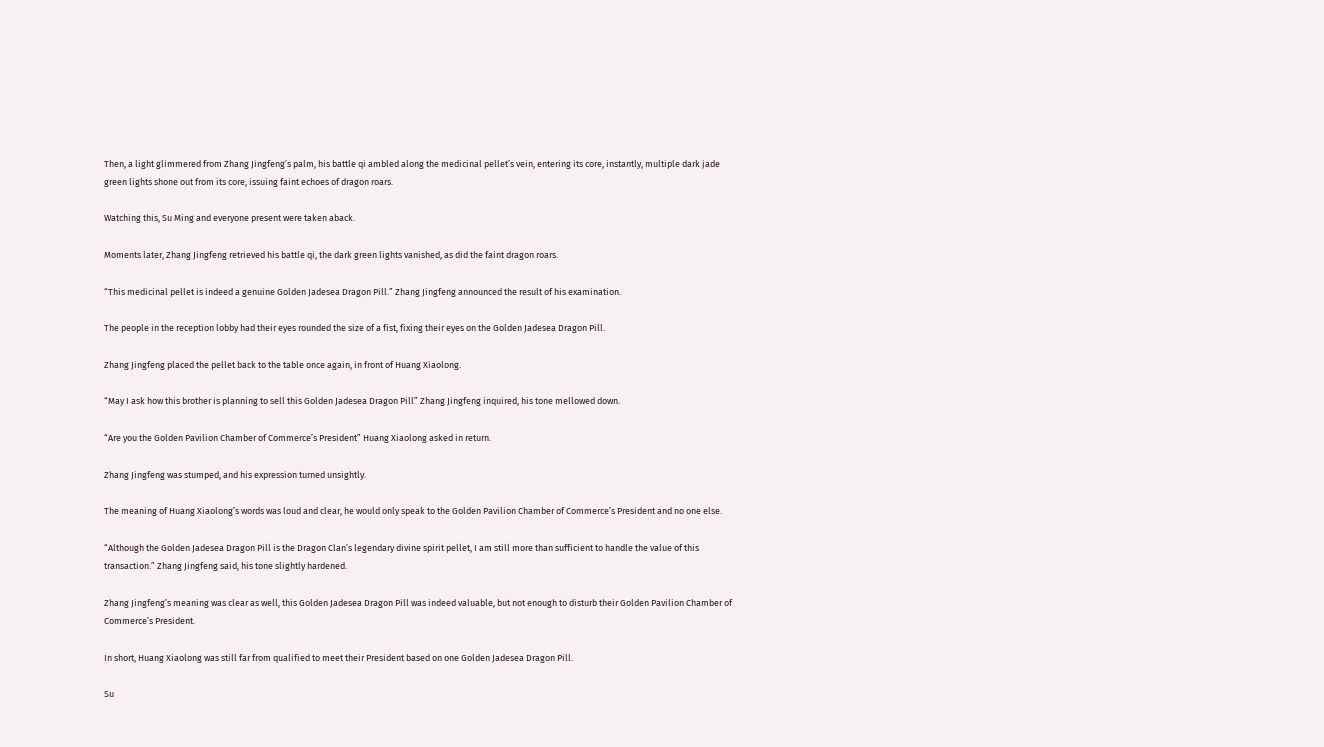Then, a light glimmered from Zhang Jingfeng’s palm, his battle qi ambled along the medicinal pellet’s vein, entering its core, instantly, multiple dark jade green lights shone out from its core, issuing faint echoes of dragon roars.

Watching this, Su Ming and everyone present were taken aback.

Moments later, Zhang Jingfeng retrieved his battle qi, the dark green lights vanished, as did the faint dragon roars.

“This medicinal pellet is indeed a genuine Golden Jadesea Dragon Pill.” Zhang Jingfeng announced the result of his examination.

The people in the reception lobby had their eyes rounded the size of a fist, fixing their eyes on the Golden Jadesea Dragon Pill.

Zhang Jingfeng placed the pellet back to the table once again, in front of Huang Xiaolong.

“May I ask how this brother is planning to sell this Golden Jadesea Dragon Pill” Zhang Jingfeng inquired, his tone mellowed down.

“Are you the Golden Pavilion Chamber of Commerce’s President” Huang Xiaolong asked in return.

Zhang Jingfeng was stumped, and his expression turned unsightly.

The meaning of Huang Xiaolong’s words was loud and clear, he would only speak to the Golden Pavilion Chamber of Commerce’s President and no one else.

“Although the Golden Jadesea Dragon Pill is the Dragon Clan’s legendary divine spirit pellet, I am still more than sufficient to handle the value of this transaction.” Zhang Jingfeng said, his tone slightly hardened.

Zhang Jingfeng’s meaning was clear as well, this Golden Jadesea Dragon Pill was indeed valuable, but not enough to disturb their Golden Pavilion Chamber of Commerce’s President.

In short, Huang Xiaolong was still far from qualified to meet their President based on one Golden Jadesea Dragon Pill.

Su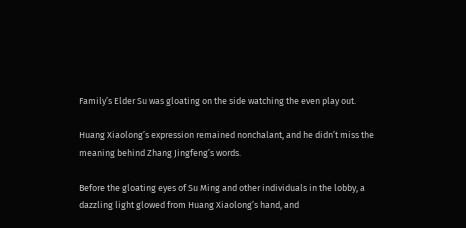Family’s Elder Su was gloating on the side watching the even play out.

Huang Xiaolong’s expression remained nonchalant, and he didn’t miss the meaning behind Zhang Jingfeng’s words.

Before the gloating eyes of Su Ming and other individuals in the lobby, a dazzling light glowed from Huang Xiaolong’s hand, and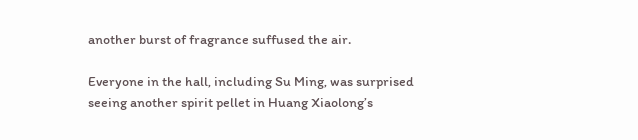another burst of fragrance suffused the air.

Everyone in the hall, including Su Ming, was surprised seeing another spirit pellet in Huang Xiaolong’s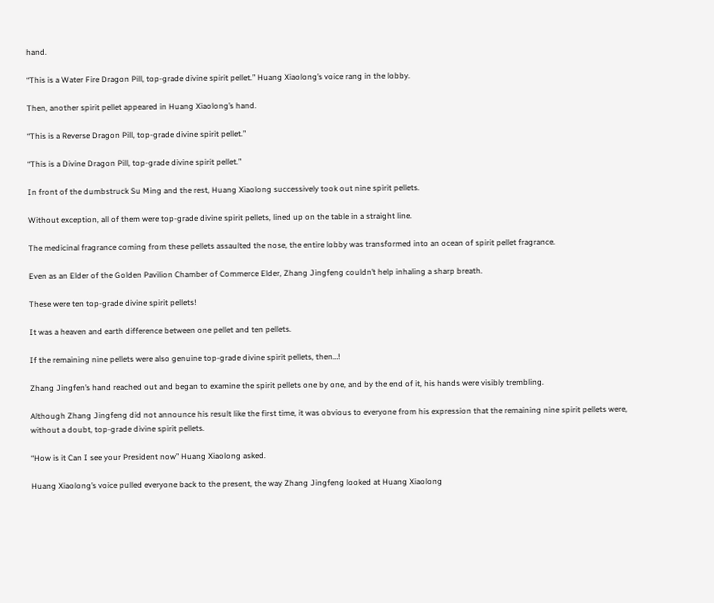hand.

“This is a Water Fire Dragon Pill, top-grade divine spirit pellet.” Huang Xiaolong’s voice rang in the lobby.

Then, another spirit pellet appeared in Huang Xiaolong’s hand.

“This is a Reverse Dragon Pill, top-grade divine spirit pellet.”

“This is a Divine Dragon Pill, top-grade divine spirit pellet.”

In front of the dumbstruck Su Ming and the rest, Huang Xiaolong successively took out nine spirit pellets.

Without exception, all of them were top-grade divine spirit pellets, lined up on the table in a straight line.

The medicinal fragrance coming from these pellets assaulted the nose, the entire lobby was transformed into an ocean of spirit pellet fragrance.

Even as an Elder of the Golden Pavilion Chamber of Commerce Elder, Zhang Jingfeng couldn’t help inhaling a sharp breath.

These were ten top-grade divine spirit pellets!

It was a heaven and earth difference between one pellet and ten pellets.

If the remaining nine pellets were also genuine top-grade divine spirit pellets, then…!

Zhang Jingfen’s hand reached out and began to examine the spirit pellets one by one, and by the end of it, his hands were visibly trembling.

Although Zhang Jingfeng did not announce his result like the first time, it was obvious to everyone from his expression that the remaining nine spirit pellets were, without a doubt, top-grade divine spirit pellets.

“How is it Can I see your President now” Huang Xiaolong asked.

Huang Xiaolong’s voice pulled everyone back to the present, the way Zhang Jingfeng looked at Huang Xiaolong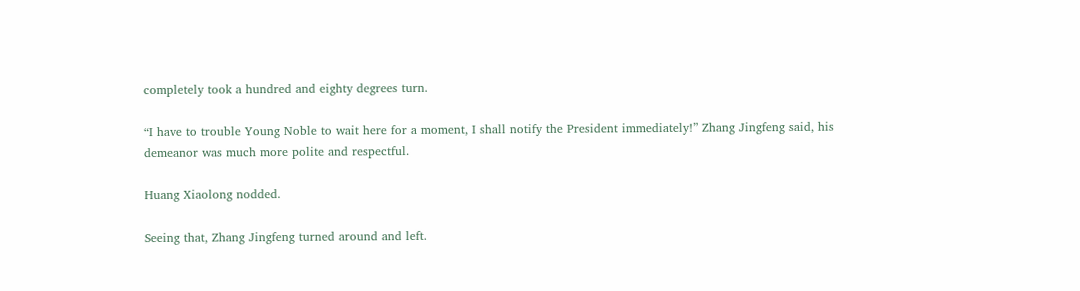completely took a hundred and eighty degrees turn.

“I have to trouble Young Noble to wait here for a moment, I shall notify the President immediately!” Zhang Jingfeng said, his demeanor was much more polite and respectful.

Huang Xiaolong nodded.

Seeing that, Zhang Jingfeng turned around and left.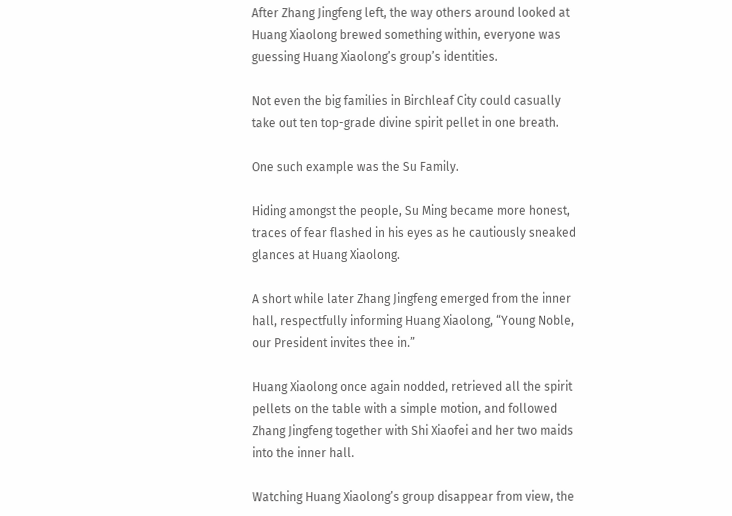After Zhang Jingfeng left, the way others around looked at Huang Xiaolong brewed something within, everyone was guessing Huang Xiaolong’s group’s identities.

Not even the big families in Birchleaf City could casually take out ten top-grade divine spirit pellet in one breath.

One such example was the Su Family.

Hiding amongst the people, Su Ming became more honest, traces of fear flashed in his eyes as he cautiously sneaked glances at Huang Xiaolong.

A short while later Zhang Jingfeng emerged from the inner hall, respectfully informing Huang Xiaolong, “Young Noble, our President invites thee in.”

Huang Xiaolong once again nodded, retrieved all the spirit pellets on the table with a simple motion, and followed Zhang Jingfeng together with Shi Xiaofei and her two maids into the inner hall.

Watching Huang Xiaolong’s group disappear from view, the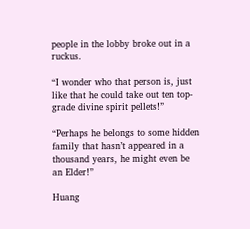people in the lobby broke out in a ruckus.

“I wonder who that person is, just like that he could take out ten top-grade divine spirit pellets!”

“Perhaps he belongs to some hidden family that hasn’t appeared in a thousand years, he might even be an Elder!”

Huang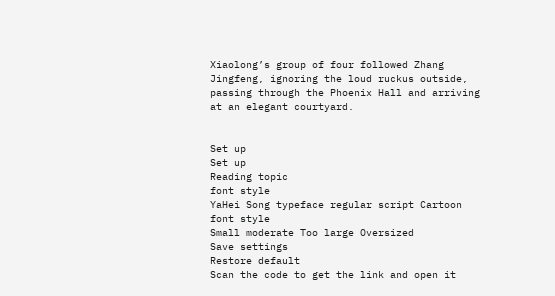Xiaolong’s group of four followed Zhang Jingfeng, ignoring the loud ruckus outside, passing through the Phoenix Hall and arriving at an elegant courtyard.


Set up
Set up
Reading topic
font style
YaHei Song typeface regular script Cartoon
font style
Small moderate Too large Oversized
Save settings
Restore default
Scan the code to get the link and open it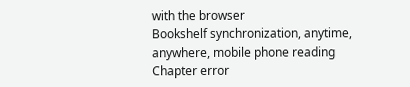with the browser
Bookshelf synchronization, anytime, anywhere, mobile phone reading
Chapter error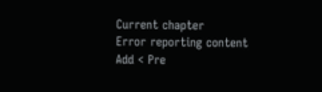Current chapter
Error reporting content
Add < Pre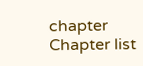chapter Chapter list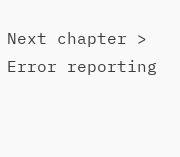Next chapter > Error reporting